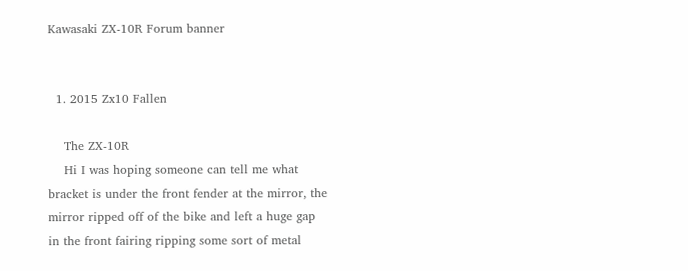Kawasaki ZX-10R Forum banner


  1. 2015 Zx10 Fallen

    The ZX-10R
    Hi I was hoping someone can tell me what bracket is under the front fender at the mirror, the mirror ripped off of the bike and left a huge gap in the front fairing ripping some sort of metal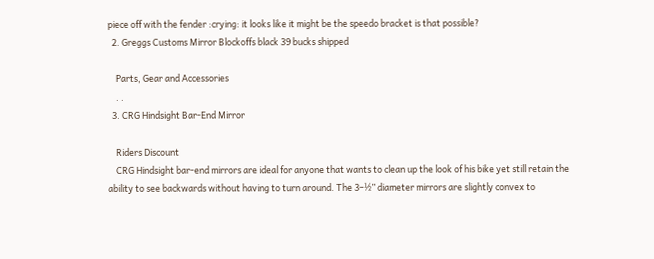piece off with the fender :crying: it looks like it might be the speedo bracket is that possible?
  2. Greggs Customs Mirror Blockoffs black 39 bucks shipped

    Parts, Gear and Accessories
    . .
  3. CRG Hindsight Bar-End Mirror

    Riders Discount
    CRG Hindsight bar-end mirrors are ideal for anyone that wants to clean up the look of his bike yet still retain the ability to see backwards without having to turn around. The 3–½” diameter mirrors are slightly convex to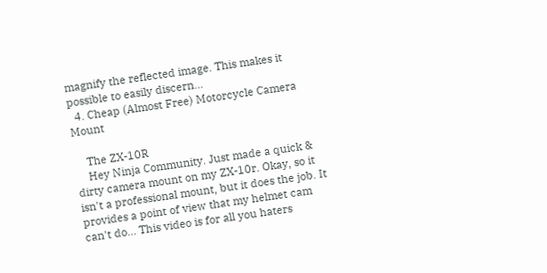magnify the reflected image. This makes it possible to easily discern...
  4. Cheap (Almost Free) Motorcycle Camera Mount

    The ZX-10R
    Hey Ninja Community. Just made a quick & dirty camera mount on my ZX-10r. Okay, so it isn't a professional mount, but it does the job. It provides a point of view that my helmet cam can't do... This video is for all you haters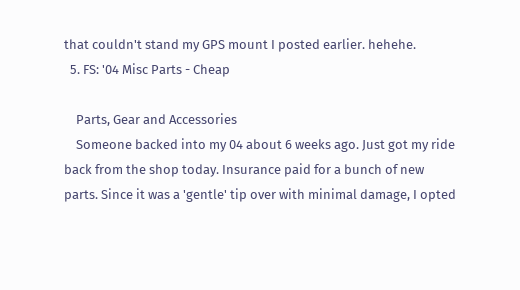that couldn't stand my GPS mount I posted earlier. hehehe.
  5. FS: '04 Misc Parts - Cheap

    Parts, Gear and Accessories
    Someone backed into my 04 about 6 weeks ago. Just got my ride back from the shop today. Insurance paid for a bunch of new parts. Since it was a 'gentle' tip over with minimal damage, I opted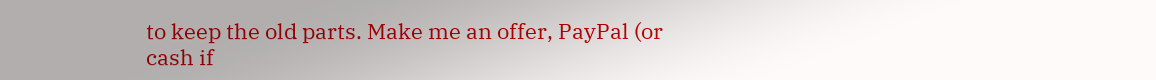to keep the old parts. Make me an offer, PayPal (or cash if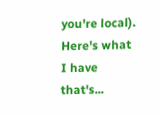you're local). Here's what I have that's...